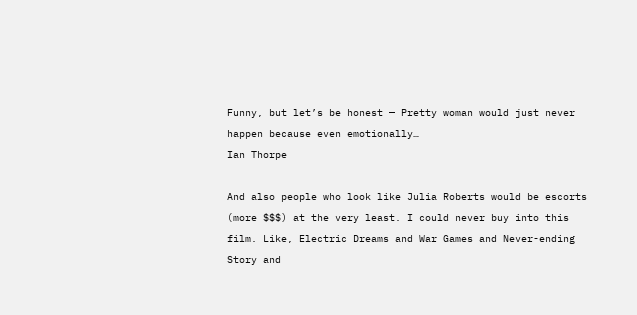Funny, but let’s be honest — Pretty woman would just never happen because even emotionally…
Ian Thorpe

And also people who look like Julia Roberts would be escorts (more $$$) at the very least. I could never buy into this film. Like, Electric Dreams and War Games and Never-ending Story and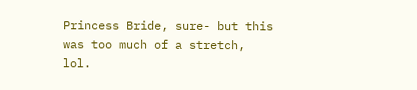Princess Bride, sure- but this was too much of a stretch, lol.